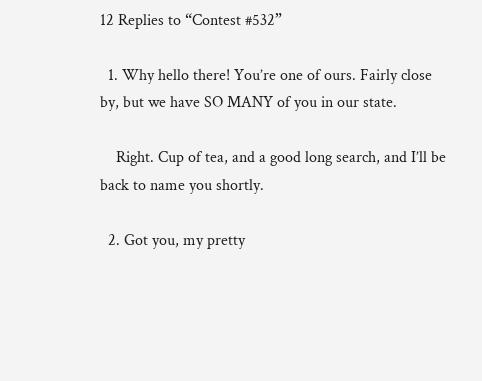12 Replies to “Contest #532”

  1. Why hello there! You’re one of ours. Fairly close by, but we have SO MANY of you in our state.

    Right. Cup of tea, and a good long search, and I’ll be back to name you shortly.

  2. Got you, my pretty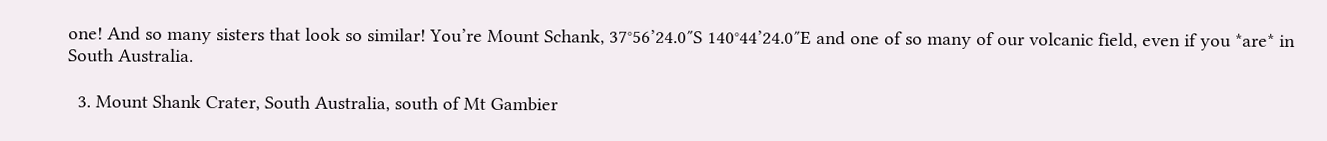one! And so many sisters that look so similar! You’re Mount Schank, 37°56’24.0″S 140°44’24.0″E and one of so many of our volcanic field, even if you *are* in South Australia.

  3. Mount Shank Crater, South Australia, south of Mt Gambier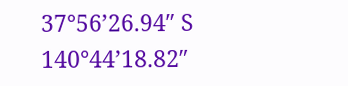37°56’26.94″ S 140°44’18.82″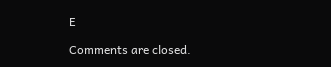E

Comments are closed.